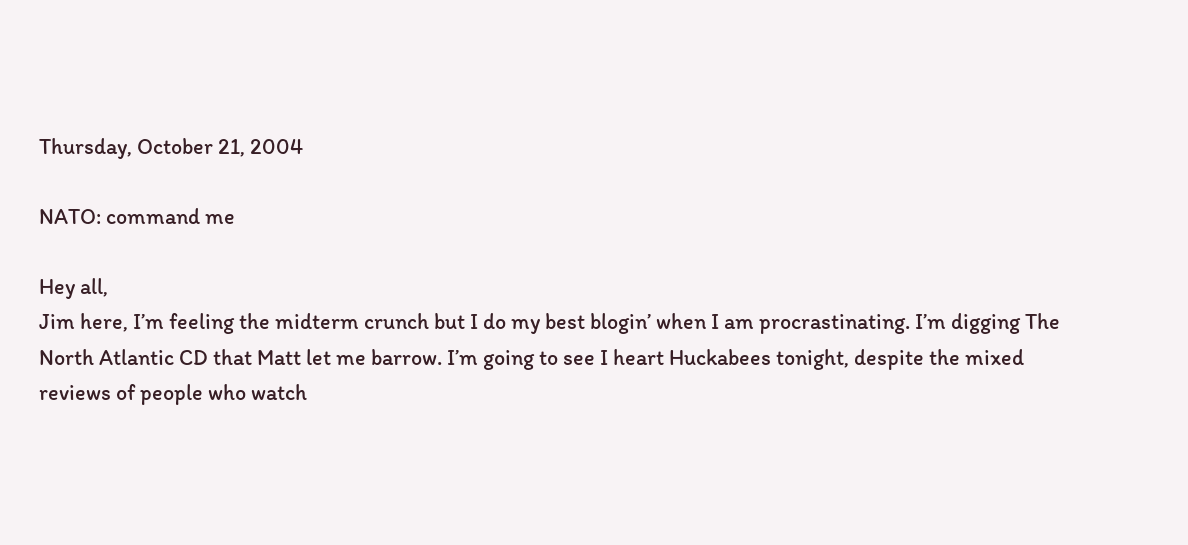Thursday, October 21, 2004

NATO: command me

Hey all,
Jim here, I’m feeling the midterm crunch but I do my best blogin’ when I am procrastinating. I’m digging The North Atlantic CD that Matt let me barrow. I’m going to see I heart Huckabees tonight, despite the mixed reviews of people who watch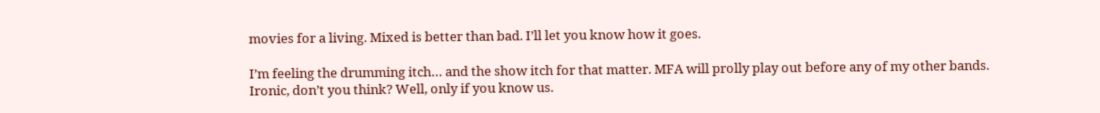movies for a living. Mixed is better than bad. I’ll let you know how it goes.

I’m feeling the drumming itch… and the show itch for that matter. MFA will prolly play out before any of my other bands. Ironic, don’t you think? Well, only if you know us.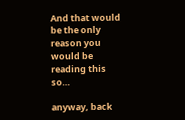And that would be the only reason you would be reading this so…

anyway, back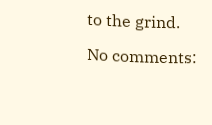to the grind.

No comments: